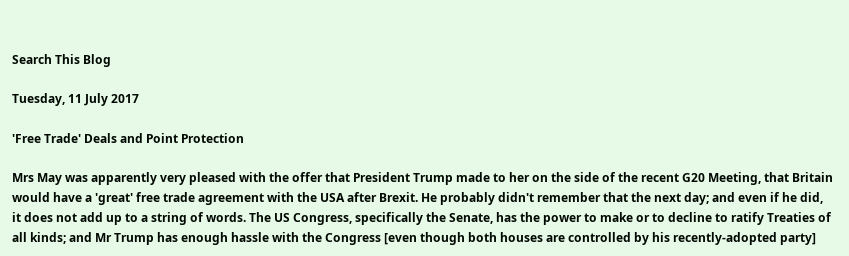Search This Blog

Tuesday, 11 July 2017

'Free Trade' Deals and Point Protection

Mrs May was apparently very pleased with the offer that President Trump made to her on the side of the recent G20 Meeting, that Britain would have a 'great' free trade agreement with the USA after Brexit. He probably didn't remember that the next day; and even if he did, it does not add up to a string of words. The US Congress, specifically the Senate, has the power to make or to decline to ratify Treaties of all kinds; and Mr Trump has enough hassle with the Congress [even though both houses are controlled by his recently-adopted party]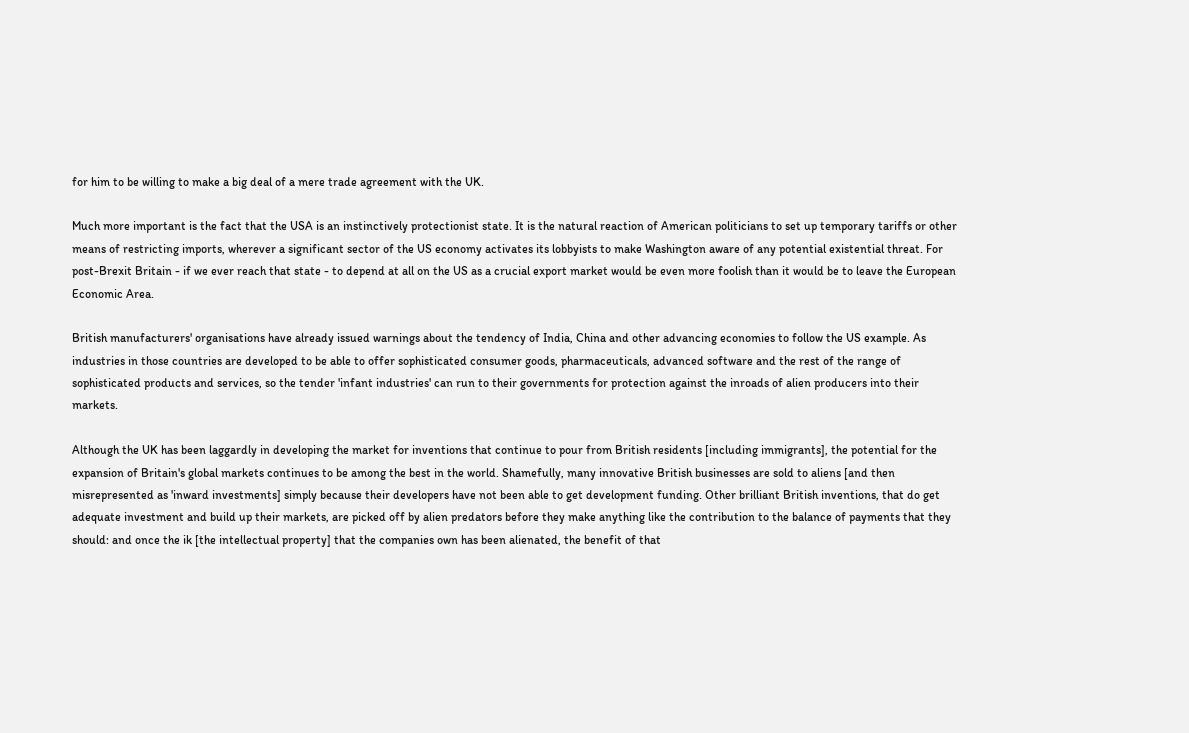for him to be willing to make a big deal of a mere trade agreement with the UK.

Much more important is the fact that the USA is an instinctively protectionist state. It is the natural reaction of American politicians to set up temporary tariffs or other means of restricting imports, wherever a significant sector of the US economy activates its lobbyists to make Washington aware of any potential existential threat. For post-Brexit Britain - if we ever reach that state - to depend at all on the US as a crucial export market would be even more foolish than it would be to leave the European Economic Area.

British manufacturers' organisations have already issued warnings about the tendency of India, China and other advancing economies to follow the US example. As industries in those countries are developed to be able to offer sophisticated consumer goods, pharmaceuticals, advanced software and the rest of the range of sophisticated products and services, so the tender 'infant industries' can run to their governments for protection against the inroads of alien producers into their markets.

Although the UK has been laggardly in developing the market for inventions that continue to pour from British residents [including immigrants], the potential for the expansion of Britain's global markets continues to be among the best in the world. Shamefully, many innovative British businesses are sold to aliens [and then misrepresented as 'inward investments] simply because their developers have not been able to get development funding. Other brilliant British inventions, that do get adequate investment and build up their markets, are picked off by alien predators before they make anything like the contribution to the balance of payments that they should: and once the ik [the intellectual property] that the companies own has been alienated, the benefit of that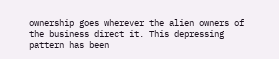ownership goes wherever the alien owners of the business direct it. This depressing pattern has been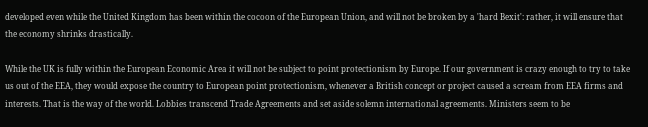developed even while the United Kingdom has been within the cocoon of the European Union, and will not be broken by a 'hard Bexit': rather, it will ensure that the economy shrinks drastically.

While the UK is fully within the European Economic Area it will not be subject to point protectionism by Europe. If our government is crazy enough to try to take us out of the EEA, they would expose the country to European point protectionism, whenever a British concept or project caused a scream from EEA firms and interests. That is the way of the world. Lobbies transcend Trade Agreements and set aside solemn international agreements. Ministers seem to be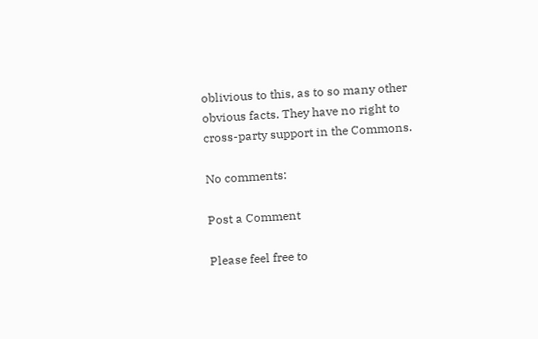oblivious to this, as to so many other obvious facts. They have no right to cross-party support in the Commons.

No comments:

Post a Comment

Please feel free to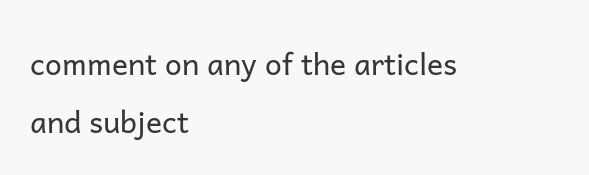comment on any of the articles and subject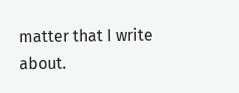matter that I write about.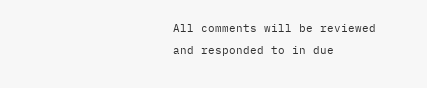All comments will be reviewed and responded to in due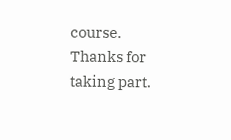course. Thanks for taking part.